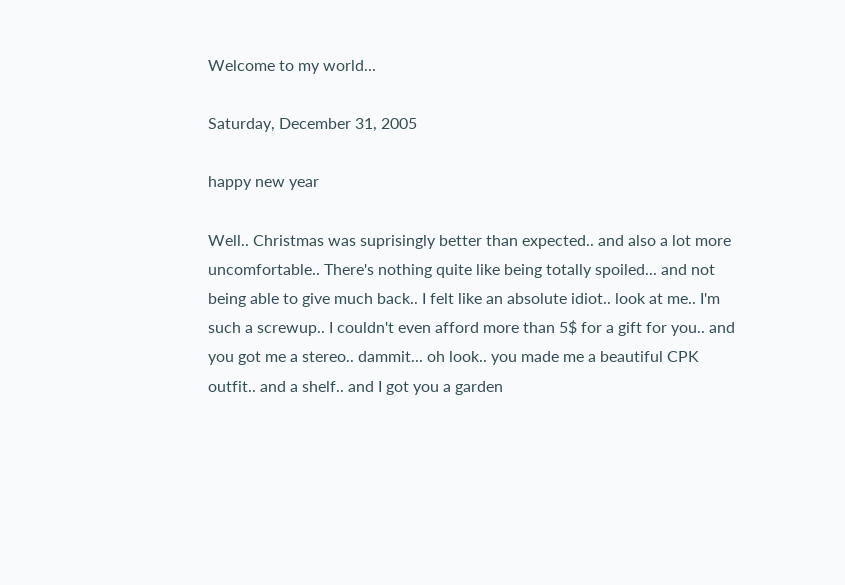Welcome to my world...

Saturday, December 31, 2005

happy new year

Well.. Christmas was suprisingly better than expected.. and also a lot more uncomfortable.. There's nothing quite like being totally spoiled... and not being able to give much back.. I felt like an absolute idiot.. look at me.. I'm such a screwup.. I couldn't even afford more than 5$ for a gift for you.. and you got me a stereo.. dammit... oh look.. you made me a beautiful CPK outfit.. and a shelf.. and I got you a garden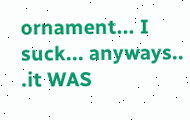ornament... I suck... anyways.. .it WAS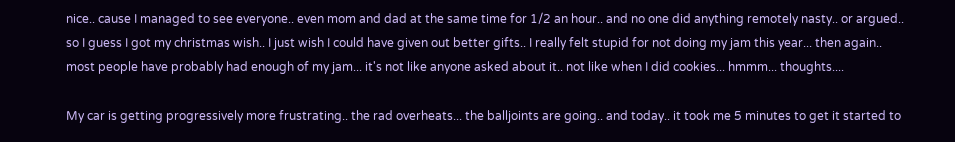nice.. cause I managed to see everyone.. even mom and dad at the same time for 1/2 an hour.. and no one did anything remotely nasty.. or argued.. so I guess I got my christmas wish.. I just wish I could have given out better gifts.. I really felt stupid for not doing my jam this year... then again.. most people have probably had enough of my jam... it's not like anyone asked about it.. not like when I did cookies... hmmm... thoughts....

My car is getting progressively more frustrating.. the rad overheats... the balljoints are going.. and today.. it took me 5 minutes to get it started to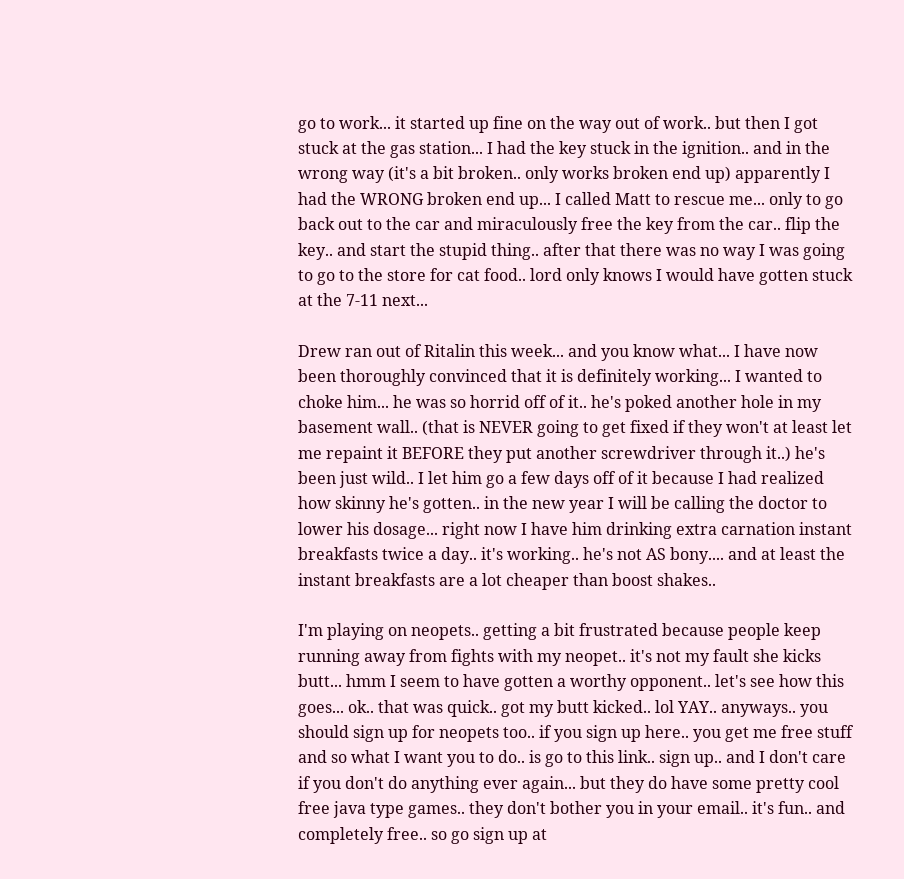go to work... it started up fine on the way out of work.. but then I got stuck at the gas station... I had the key stuck in the ignition.. and in the wrong way (it's a bit broken.. only works broken end up) apparently I had the WRONG broken end up... I called Matt to rescue me... only to go back out to the car and miraculously free the key from the car.. flip the key.. and start the stupid thing.. after that there was no way I was going to go to the store for cat food.. lord only knows I would have gotten stuck at the 7-11 next...

Drew ran out of Ritalin this week... and you know what... I have now been thoroughly convinced that it is definitely working... I wanted to choke him... he was so horrid off of it.. he's poked another hole in my basement wall.. (that is NEVER going to get fixed if they won't at least let me repaint it BEFORE they put another screwdriver through it..) he's been just wild.. I let him go a few days off of it because I had realized how skinny he's gotten.. in the new year I will be calling the doctor to lower his dosage... right now I have him drinking extra carnation instant breakfasts twice a day.. it's working.. he's not AS bony.... and at least the instant breakfasts are a lot cheaper than boost shakes..

I'm playing on neopets.. getting a bit frustrated because people keep running away from fights with my neopet.. it's not my fault she kicks butt... hmm I seem to have gotten a worthy opponent.. let's see how this goes... ok.. that was quick.. got my butt kicked.. lol YAY.. anyways.. you should sign up for neopets too.. if you sign up here.. you get me free stuff
and so what I want you to do.. is go to this link.. sign up.. and I don't care if you don't do anything ever again... but they do have some pretty cool free java type games.. they don't bother you in your email.. it's fun.. and completely free.. so go sign up at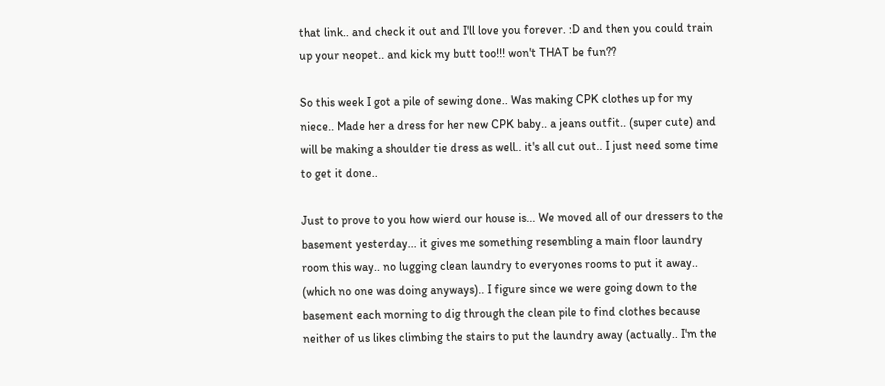that link.. and check it out and I'll love you forever. :D and then you could train up your neopet.. and kick my butt too!!! won't THAT be fun??

So this week I got a pile of sewing done.. Was making CPK clothes up for my niece.. Made her a dress for her new CPK baby.. a jeans outfit.. (super cute) and will be making a shoulder tie dress as well.. it's all cut out.. I just need some time to get it done..

Just to prove to you how wierd our house is... We moved all of our dressers to the basement yesterday... it gives me something resembling a main floor laundry room this way.. no lugging clean laundry to everyones rooms to put it away.. (which no one was doing anyways).. I figure since we were going down to the basement each morning to dig through the clean pile to find clothes because neither of us likes climbing the stairs to put the laundry away (actually.. I'm the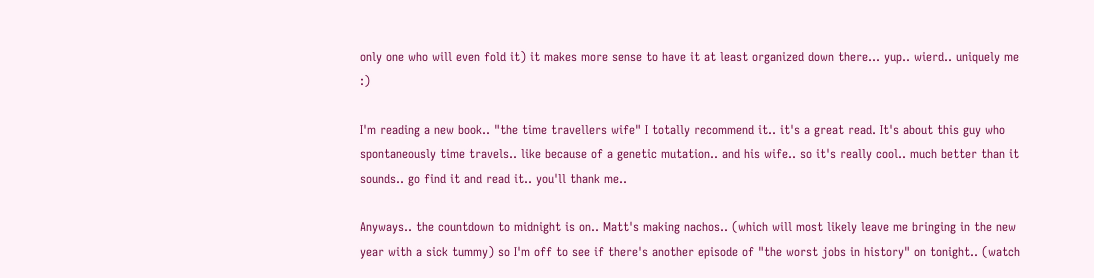only one who will even fold it) it makes more sense to have it at least organized down there... yup.. wierd.. uniquely me :)

I'm reading a new book.. "the time travellers wife" I totally recommend it.. it's a great read. It's about this guy who spontaneously time travels.. like because of a genetic mutation.. and his wife.. so it's really cool.. much better than it sounds.. go find it and read it.. you'll thank me..

Anyways.. the countdown to midnight is on.. Matt's making nachos.. (which will most likely leave me bringing in the new year with a sick tummy) so I'm off to see if there's another episode of "the worst jobs in history" on tonight.. (watch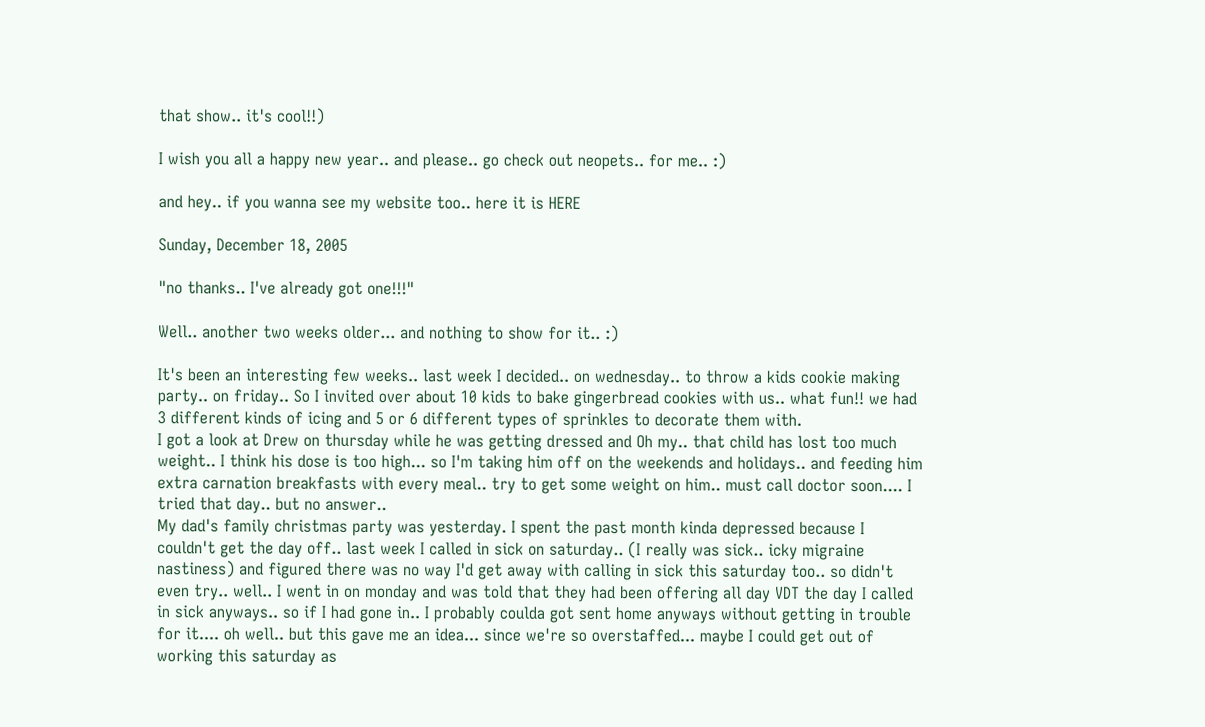that show.. it's cool!!)

I wish you all a happy new year.. and please.. go check out neopets.. for me.. :)

and hey.. if you wanna see my website too.. here it is HERE

Sunday, December 18, 2005

"no thanks.. I've already got one!!!"

Well.. another two weeks older... and nothing to show for it.. :)

It's been an interesting few weeks.. last week I decided.. on wednesday.. to throw a kids cookie making party.. on friday.. So I invited over about 10 kids to bake gingerbread cookies with us.. what fun!! we had 3 different kinds of icing and 5 or 6 different types of sprinkles to decorate them with.
I got a look at Drew on thursday while he was getting dressed and Oh my.. that child has lost too much weight.. I think his dose is too high... so I'm taking him off on the weekends and holidays.. and feeding him extra carnation breakfasts with every meal.. try to get some weight on him.. must call doctor soon.... I tried that day.. but no answer..
My dad's family christmas party was yesterday. I spent the past month kinda depressed because I couldn't get the day off.. last week I called in sick on saturday.. (I really was sick.. icky migraine nastiness) and figured there was no way I'd get away with calling in sick this saturday too.. so didn't even try.. well.. I went in on monday and was told that they had been offering all day VDT the day I called in sick anyways.. so if I had gone in.. I probably coulda got sent home anyways without getting in trouble for it.... oh well.. but this gave me an idea... since we're so overstaffed... maybe I could get out of working this saturday as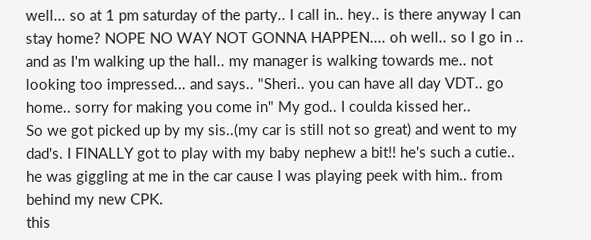well... so at 1 pm saturday of the party.. I call in.. hey.. is there anyway I can stay home? NOPE NO WAY NOT GONNA HAPPEN.... oh well.. so I go in .. and as I'm walking up the hall.. my manager is walking towards me.. not looking too impressed... and says.. "Sheri.. you can have all day VDT.. go home.. sorry for making you come in" My god.. I coulda kissed her..
So we got picked up by my sis..(my car is still not so great) and went to my dad's. I FINALLY got to play with my baby nephew a bit!! he's such a cutie.. he was giggling at me in the car cause I was playing peek with him.. from behind my new CPK.
this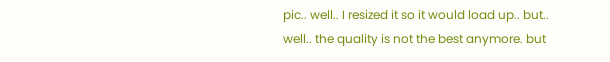pic.. well.. I resized it so it would load up.. but.. well.. the quality is not the best anymore. but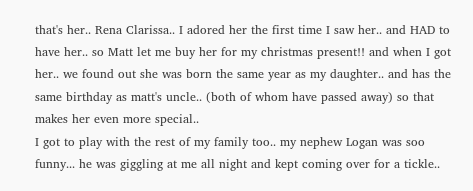that's her.. Rena Clarissa.. I adored her the first time I saw her.. and HAD to have her.. so Matt let me buy her for my christmas present!! and when I got her.. we found out she was born the same year as my daughter.. and has the same birthday as matt's uncle.. (both of whom have passed away) so that makes her even more special..
I got to play with the rest of my family too.. my nephew Logan was soo funny... he was giggling at me all night and kept coming over for a tickle..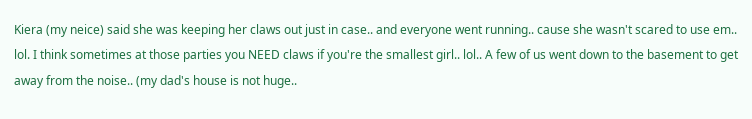Kiera (my neice) said she was keeping her claws out just in case.. and everyone went running.. cause she wasn't scared to use em.. lol. I think sometimes at those parties you NEED claws if you're the smallest girl.. lol.. A few of us went down to the basement to get away from the noise.. (my dad's house is not huge..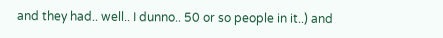and they had.. well.. I dunno.. 50 or so people in it..) and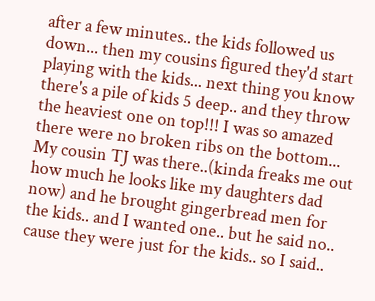after a few minutes.. the kids followed us down... then my cousins figured they'd start playing with the kids... next thing you know there's a pile of kids 5 deep.. and they throw the heaviest one on top!!! I was so amazed there were no broken ribs on the bottom... My cousin TJ was there..(kinda freaks me out how much he looks like my daughters dad now) and he brought gingerbread men for the kids.. and I wanted one.. but he said no.. cause they were just for the kids.. so I said..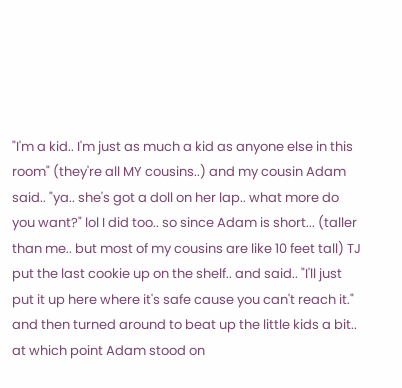"I'm a kid.. I'm just as much a kid as anyone else in this room" (they're all MY cousins..) and my cousin Adam said.. "ya.. she's got a doll on her lap.. what more do you want?" lol I did too.. so since Adam is short... (taller than me.. but most of my cousins are like 10 feet tall) TJ put the last cookie up on the shelf.. and said.. "I'll just put it up here where it's safe cause you can't reach it." and then turned around to beat up the little kids a bit.. at which point Adam stood on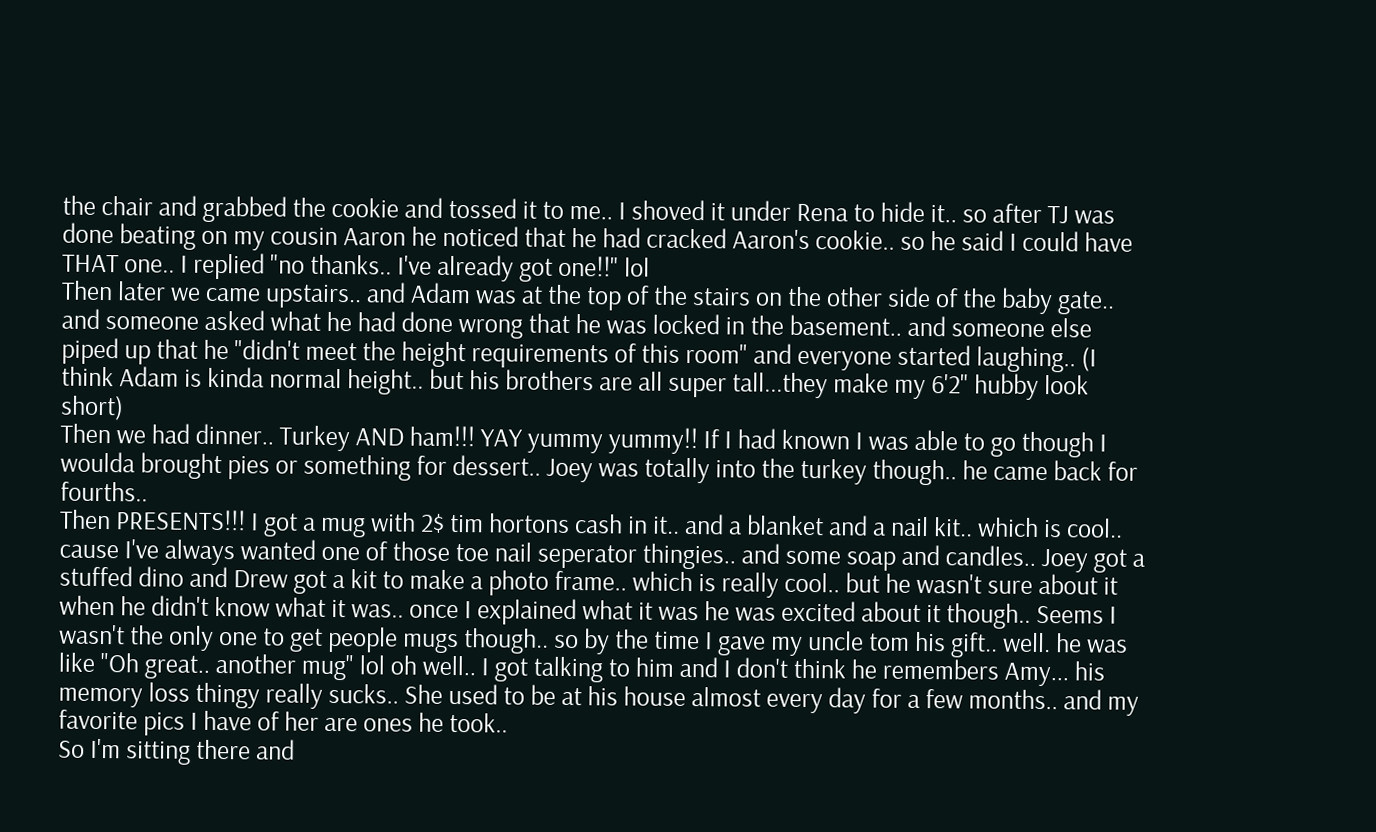the chair and grabbed the cookie and tossed it to me.. I shoved it under Rena to hide it.. so after TJ was done beating on my cousin Aaron he noticed that he had cracked Aaron's cookie.. so he said I could have THAT one.. I replied "no thanks.. I've already got one!!" lol
Then later we came upstairs.. and Adam was at the top of the stairs on the other side of the baby gate.. and someone asked what he had done wrong that he was locked in the basement.. and someone else piped up that he "didn't meet the height requirements of this room" and everyone started laughing.. (I think Adam is kinda normal height.. but his brothers are all super tall...they make my 6'2" hubby look short)
Then we had dinner.. Turkey AND ham!!! YAY yummy yummy!! If I had known I was able to go though I woulda brought pies or something for dessert.. Joey was totally into the turkey though.. he came back for fourths..
Then PRESENTS!!! I got a mug with 2$ tim hortons cash in it.. and a blanket and a nail kit.. which is cool.. cause I've always wanted one of those toe nail seperator thingies.. and some soap and candles.. Joey got a stuffed dino and Drew got a kit to make a photo frame.. which is really cool.. but he wasn't sure about it when he didn't know what it was.. once I explained what it was he was excited about it though.. Seems I wasn't the only one to get people mugs though.. so by the time I gave my uncle tom his gift.. well. he was like "Oh great.. another mug" lol oh well.. I got talking to him and I don't think he remembers Amy... his memory loss thingy really sucks.. She used to be at his house almost every day for a few months.. and my favorite pics I have of her are ones he took..
So I'm sitting there and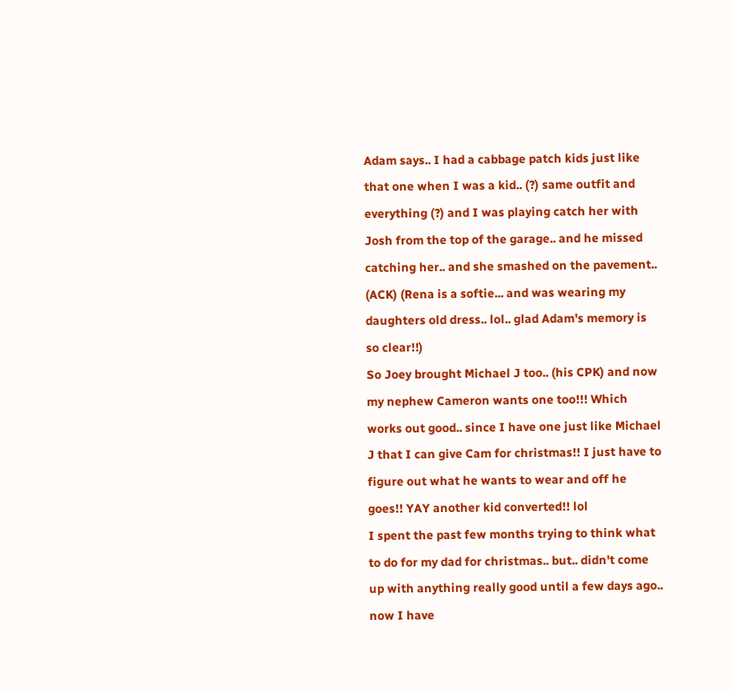Adam says.. I had a cabbage patch kids just like that one when I was a kid.. (?) same outfit and everything (?) and I was playing catch her with Josh from the top of the garage.. and he missed catching her.. and she smashed on the pavement.. (ACK) (Rena is a softie... and was wearing my daughters old dress.. lol.. glad Adam's memory is so clear!!)
So Joey brought Michael J too.. (his CPK) and now my nephew Cameron wants one too!!! Which works out good.. since I have one just like Michael J that I can give Cam for christmas!! I just have to figure out what he wants to wear and off he goes!! YAY another kid converted!! lol
I spent the past few months trying to think what to do for my dad for christmas.. but.. didn't come up with anything really good until a few days ago.. now I have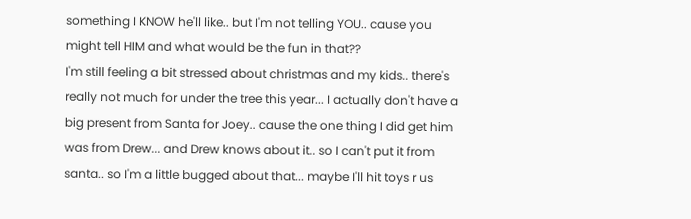something I KNOW he'll like.. but I'm not telling YOU.. cause you might tell HIM and what would be the fun in that??
I'm still feeling a bit stressed about christmas and my kids.. there's really not much for under the tree this year... I actually don't have a big present from Santa for Joey.. cause the one thing I did get him was from Drew... and Drew knows about it.. so I can't put it from santa.. so I'm a little bugged about that... maybe I'll hit toys r us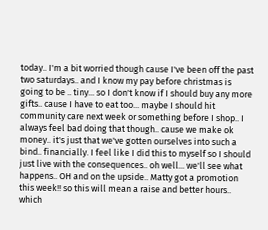today.. I'm a bit worried though cause I've been off the past two saturdays.. and I know my pay before christmas is going to be .. tiny... so I don't know if I should buy any more gifts.. cause I have to eat too... maybe I should hit community care next week or something before I shop.. I always feel bad doing that though.. cause we make ok money.. it's just that we've gotten ourselves into such a bind.. financially. I feel like I did this to myself so I should just live with the consequences.. oh well... we'll see what happens.. OH and on the upside.. Matty got a promotion this week!! so this will mean a raise and better hours.. which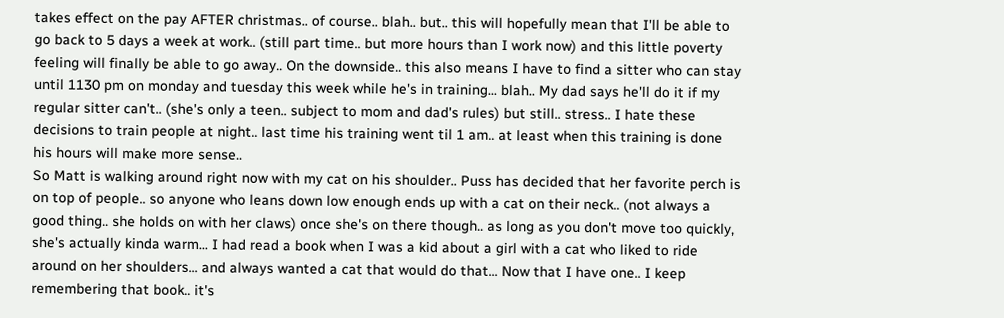takes effect on the pay AFTER christmas.. of course.. blah.. but.. this will hopefully mean that I'll be able to go back to 5 days a week at work.. (still part time.. but more hours than I work now) and this little poverty feeling will finally be able to go away.. On the downside.. this also means I have to find a sitter who can stay until 1130 pm on monday and tuesday this week while he's in training... blah.. My dad says he'll do it if my regular sitter can't.. (she's only a teen.. subject to mom and dad's rules) but still.. stress.. I hate these decisions to train people at night.. last time his training went til 1 am.. at least when this training is done his hours will make more sense..
So Matt is walking around right now with my cat on his shoulder.. Puss has decided that her favorite perch is on top of people.. so anyone who leans down low enough ends up with a cat on their neck.. (not always a good thing.. she holds on with her claws) once she's on there though.. as long as you don't move too quickly, she's actually kinda warm... I had read a book when I was a kid about a girl with a cat who liked to ride around on her shoulders... and always wanted a cat that would do that... Now that I have one.. I keep remembering that book.. it's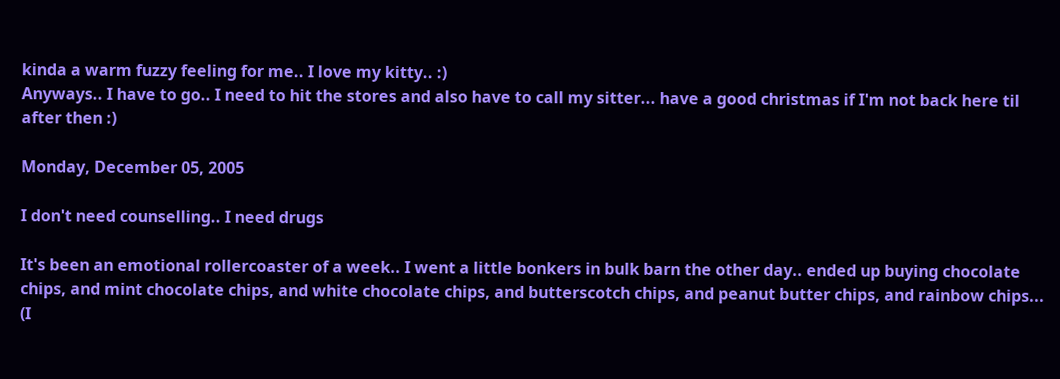kinda a warm fuzzy feeling for me.. I love my kitty.. :)
Anyways.. I have to go.. I need to hit the stores and also have to call my sitter... have a good christmas if I'm not back here til after then :)

Monday, December 05, 2005

I don't need counselling.. I need drugs

It's been an emotional rollercoaster of a week.. I went a little bonkers in bulk barn the other day.. ended up buying chocolate chips, and mint chocolate chips, and white chocolate chips, and butterscotch chips, and peanut butter chips, and rainbow chips... (I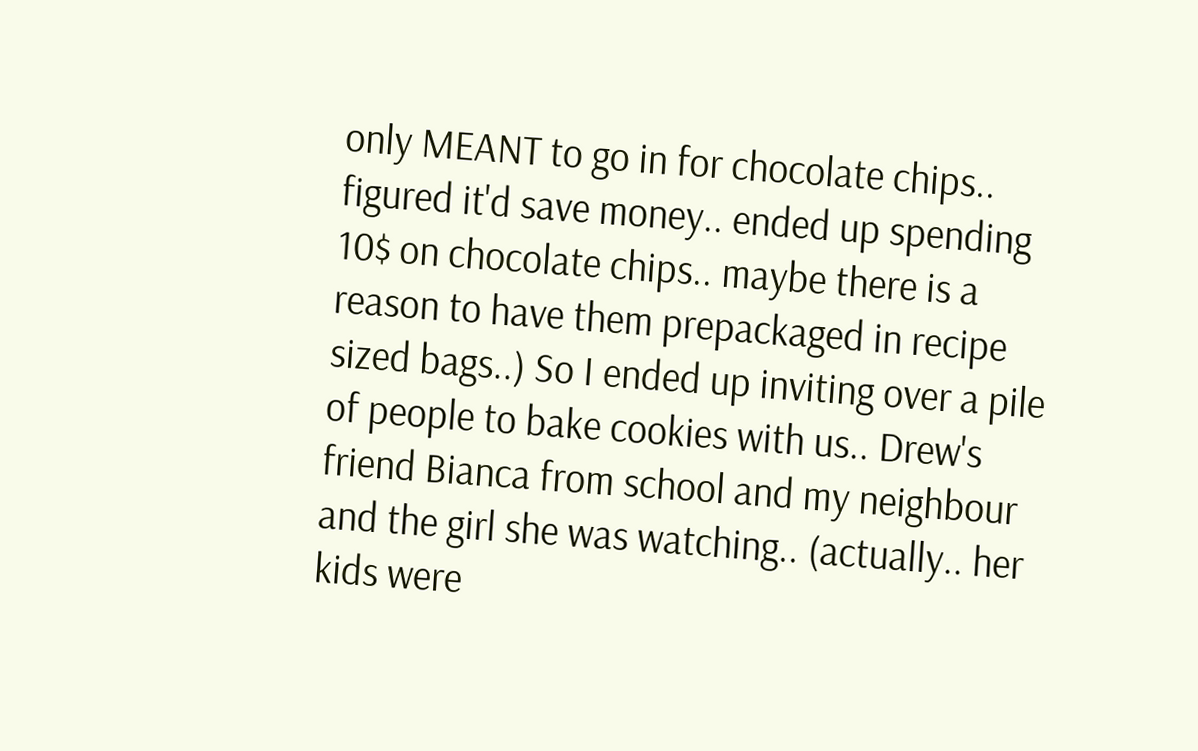only MEANT to go in for chocolate chips.. figured it'd save money.. ended up spending 10$ on chocolate chips.. maybe there is a reason to have them prepackaged in recipe sized bags..) So I ended up inviting over a pile of people to bake cookies with us.. Drew's friend Bianca from school and my neighbour and the girl she was watching.. (actually.. her kids were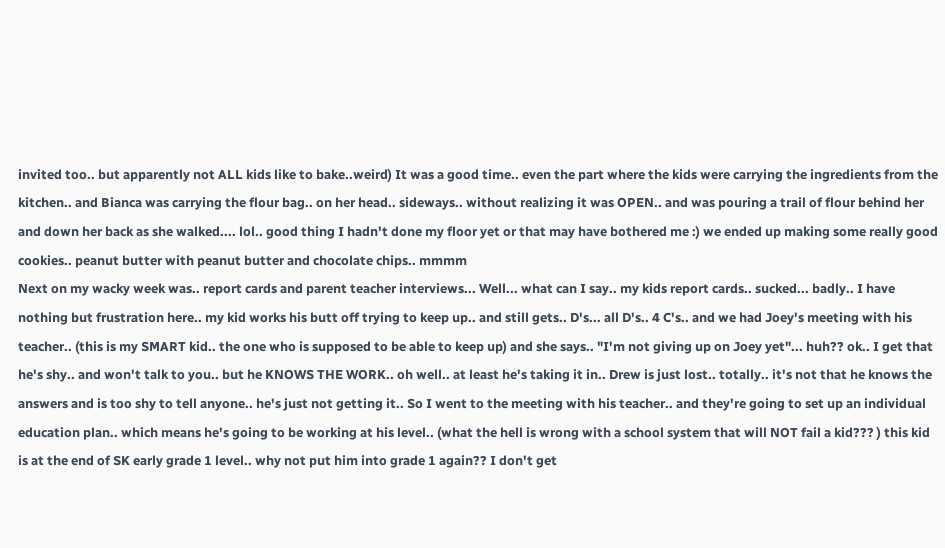invited too.. but apparently not ALL kids like to bake..weird) It was a good time.. even the part where the kids were carrying the ingredients from the kitchen.. and Bianca was carrying the flour bag.. on her head.. sideways.. without realizing it was OPEN.. and was pouring a trail of flour behind her and down her back as she walked.... lol.. good thing I hadn't done my floor yet or that may have bothered me :) we ended up making some really good cookies.. peanut butter with peanut butter and chocolate chips.. mmmm
Next on my wacky week was.. report cards and parent teacher interviews... Well... what can I say.. my kids report cards.. sucked... badly.. I have nothing but frustration here.. my kid works his butt off trying to keep up.. and still gets.. D's... all D's.. 4 C's.. and we had Joey's meeting with his teacher.. (this is my SMART kid.. the one who is supposed to be able to keep up) and she says.. "I'm not giving up on Joey yet"... huh?? ok.. I get that he's shy.. and won't talk to you.. but he KNOWS THE WORK.. oh well.. at least he's taking it in.. Drew is just lost.. totally.. it's not that he knows the answers and is too shy to tell anyone.. he's just not getting it.. So I went to the meeting with his teacher.. and they're going to set up an individual education plan.. which means he's going to be working at his level.. (what the hell is wrong with a school system that will NOT fail a kid??? ) this kid is at the end of SK early grade 1 level.. why not put him into grade 1 again?? I don't get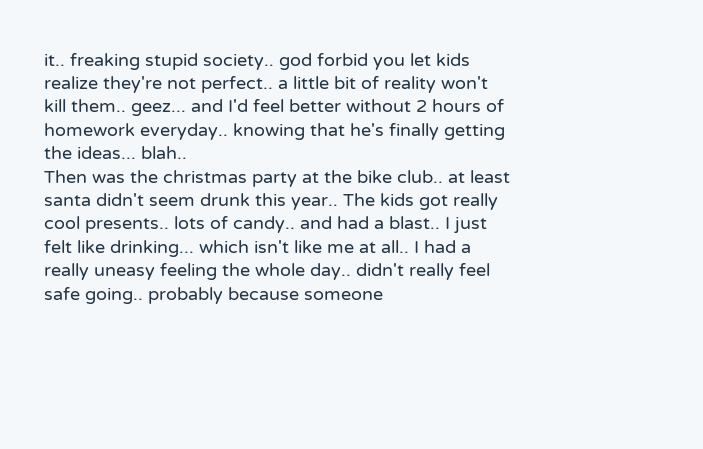it.. freaking stupid society.. god forbid you let kids realize they're not perfect.. a little bit of reality won't kill them.. geez... and I'd feel better without 2 hours of homework everyday.. knowing that he's finally getting the ideas... blah..
Then was the christmas party at the bike club.. at least santa didn't seem drunk this year.. The kids got really cool presents.. lots of candy.. and had a blast.. I just felt like drinking... which isn't like me at all.. I had a really uneasy feeling the whole day.. didn't really feel safe going.. probably because someone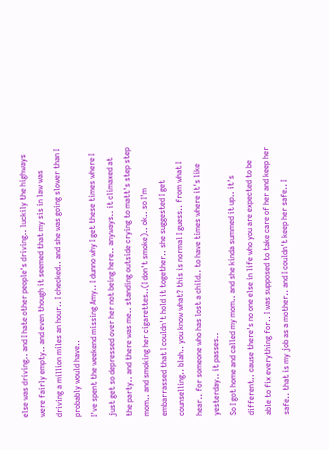else was driving.. and I hate other people's driving.. luckily the highways were fairly empty.. and even though it seemed that my sis in law was driving a million miles an hour.. I checked.. and she was going slower than I probably would have..
I've spent the weekend missing Amy.. I dunno why I get these times where I just get so depressed over her not being here.. anyways.. it climaxed at the party.. and there was me.. standing outside crying to matt's step step mom.. and smoking her cigarettes..(I don't smoke).. ok.. so I'm embarrassed that I couldn't hold it together.. she suggested I get counselling.. blah.. you know what? this is normal I guess.. from what I hear.. for someone who has lost a child.. to have times where it's like yesterday.. it passes..
So I got home and called my mom.. and she kinda summed it up.. it's different.. cause there's no one else in life who you are expected to be able to fix everything for.. I was supposed to take care of her and keep her safe.. that is my job as a mother.. and I couldn't keep her safe.. I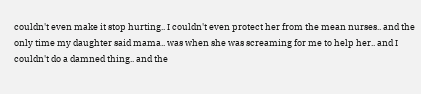couldn't even make it stop hurting.. I couldn't even protect her from the mean nurses.. and the only time my daughter said mama.. was when she was screaming for me to help her.. and I couldn't do a damned thing.. and the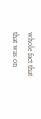whole fact that that was on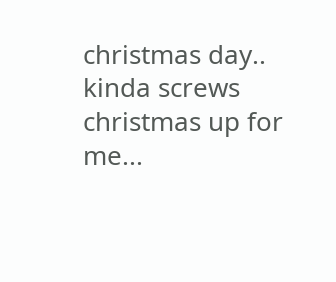christmas day.. kinda screws christmas up for me...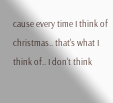cause every time I think of christmas.. that's what I think of.. I don't think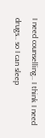I need counselling.. I think I need drugs.. so I can sleep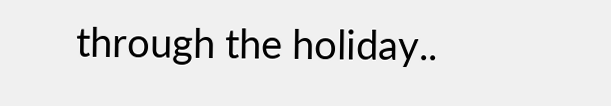through the holiday..